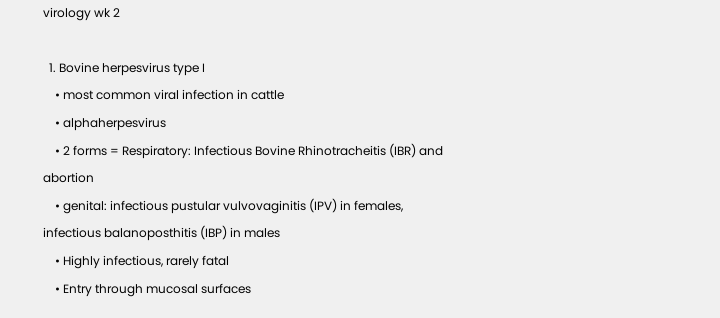virology wk 2

  1. Bovine herpesvirus type I
    • most common viral infection in cattle
    • alphaherpesvirus
    • 2 forms = Respiratory: Infectious Bovine Rhinotracheitis (IBR) and abortion
    • genital: infectious pustular vulvovaginitis (IPV) in females, infectious balanoposthitis (IBP) in males
    • Highly infectious, rarely fatal
    • Entry through mucosal surfaces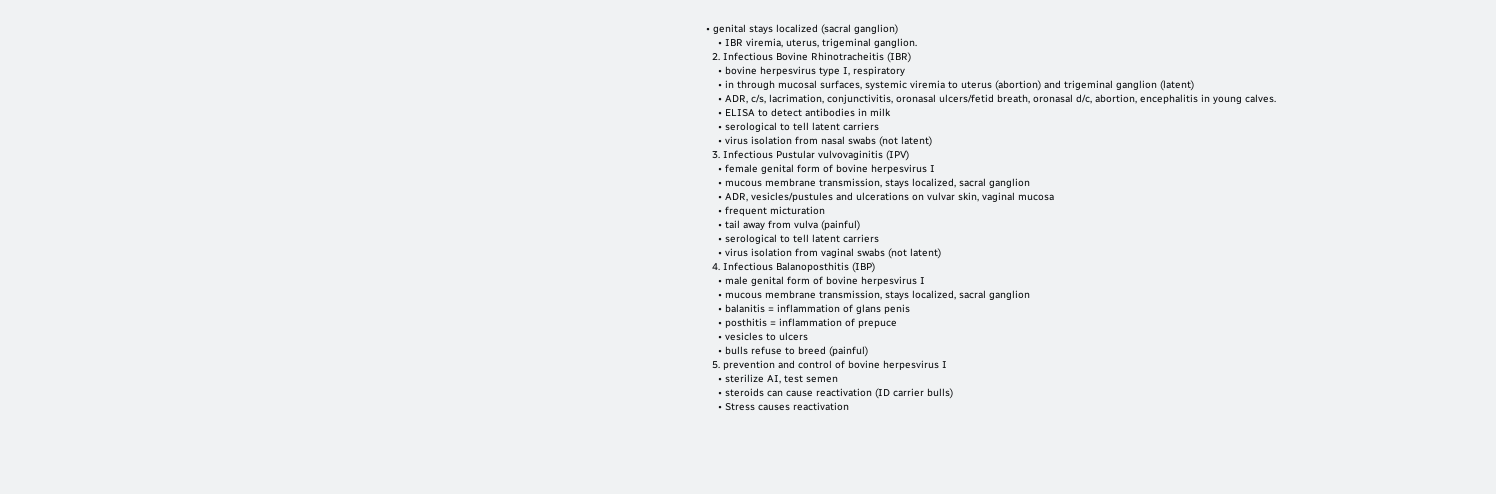• genital stays localized (sacral ganglion)
    • IBR viremia, uterus, trigeminal ganglion.
  2. Infectious Bovine Rhinotracheitis (IBR)
    • bovine herpesvirus type I, respiratory
    • in through mucosal surfaces, systemic viremia to uterus (abortion) and trigeminal ganglion (latent)
    • ADR, c/s, lacrimation, conjunctivitis, oronasal ulcers/fetid breath, oronasal d/c, abortion, encephalitis in young calves.
    • ELISA to detect antibodies in milk
    • serological to tell latent carriers
    • virus isolation from nasal swabs (not latent)
  3. Infectious Pustular vulvovaginitis (IPV)
    • female genital form of bovine herpesvirus I
    • mucous membrane transmission, stays localized, sacral ganglion
    • ADR, vesicles/pustules and ulcerations on vulvar skin, vaginal mucosa
    • frequent micturation
    • tail away from vulva (painful)
    • serological to tell latent carriers
    • virus isolation from vaginal swabs (not latent)
  4. Infectious Balanoposthitis (IBP)
    • male genital form of bovine herpesvirus I
    • mucous membrane transmission, stays localized, sacral ganglion
    • balanitis = inflammation of glans penis
    • posthitis = inflammation of prepuce
    • vesicles to ulcers
    • bulls refuse to breed (painful)
  5. prevention and control of bovine herpesvirus I
    • sterilize AI, test semen
    • steroids can cause reactivation (ID carrier bulls)
    • Stress causes reactivation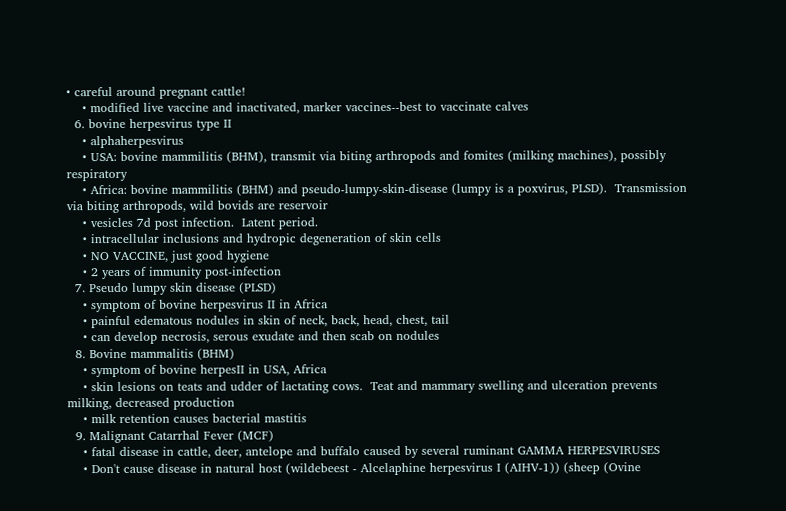• careful around pregnant cattle!
    • modified live vaccine and inactivated, marker vaccines--best to vaccinate calves
  6. bovine herpesvirus type II
    • alphaherpesvirus
    • USA: bovine mammilitis (BHM), transmit via biting arthropods and fomites (milking machines), possibly respiratory
    • Africa: bovine mammilitis (BHM) and pseudo-lumpy-skin-disease (lumpy is a poxvirus, PLSD).  Transmission via biting arthropods, wild bovids are reservoir
    • vesicles 7d post infection.  Latent period.
    • intracellular inclusions and hydropic degeneration of skin cells
    • NO VACCINE, just good hygiene
    • 2 years of immunity post-infection
  7. Pseudo lumpy skin disease (PLSD)
    • symptom of bovine herpesvirus II in Africa
    • painful edematous nodules in skin of neck, back, head, chest, tail
    • can develop necrosis, serous exudate and then scab on nodules
  8. Bovine mammalitis (BHM)
    • symptom of bovine herpesII in USA, Africa
    • skin lesions on teats and udder of lactating cows.  Teat and mammary swelling and ulceration prevents milking, decreased production
    • milk retention causes bacterial mastitis
  9. Malignant Catarrhal Fever (MCF)
    • fatal disease in cattle, deer, antelope and buffalo caused by several ruminant GAMMA HERPESVIRUSES
    • Don't cause disease in natural host (wildebeest - Alcelaphine herpesvirus I (AIHV-1)) (sheep (Ovine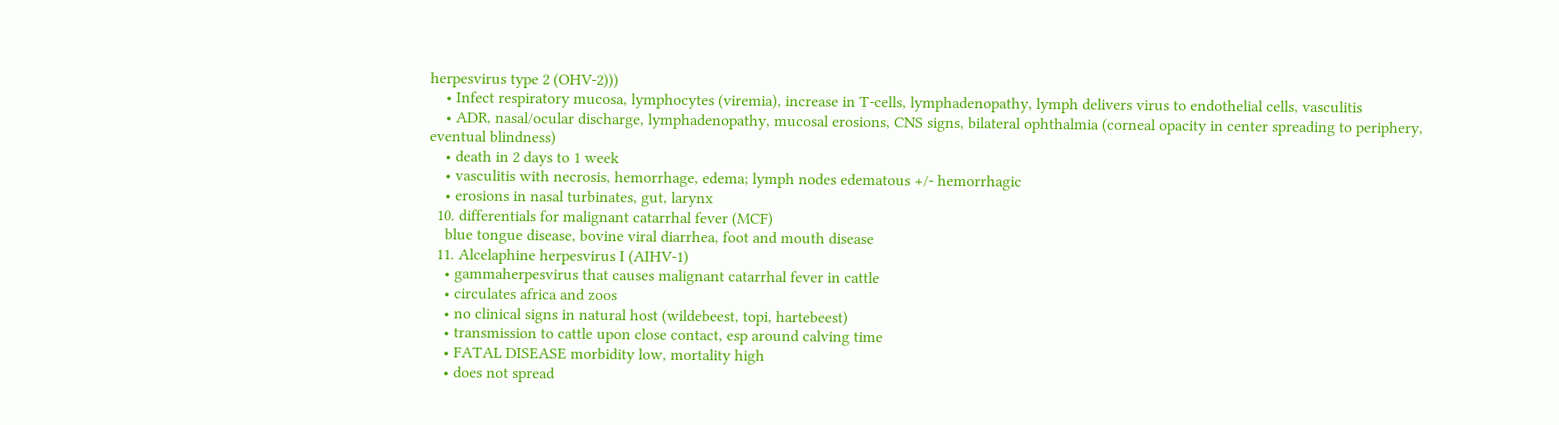herpesvirus type 2 (OHV-2)))
    • Infect respiratory mucosa, lymphocytes (viremia), increase in T-cells, lymphadenopathy, lymph delivers virus to endothelial cells, vasculitis
    • ADR, nasal/ocular discharge, lymphadenopathy, mucosal erosions, CNS signs, bilateral ophthalmia (corneal opacity in center spreading to periphery, eventual blindness)
    • death in 2 days to 1 week
    • vasculitis with necrosis, hemorrhage, edema; lymph nodes edematous +/- hemorrhagic
    • erosions in nasal turbinates, gut, larynx
  10. differentials for malignant catarrhal fever (MCF)
    blue tongue disease, bovine viral diarrhea, foot and mouth disease
  11. Alcelaphine herpesvirus I (AIHV-1)
    • gammaherpesvirus that causes malignant catarrhal fever in cattle
    • circulates africa and zoos
    • no clinical signs in natural host (wildebeest, topi, hartebeest)
    • transmission to cattle upon close contact, esp around calving time
    • FATAL DISEASE morbidity low, mortality high
    • does not spread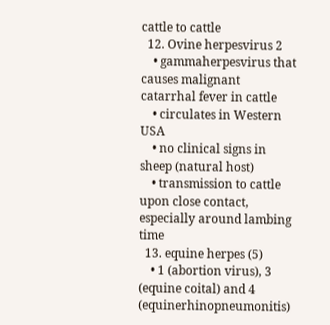cattle to cattle
  12. Ovine herpesvirus 2
    • gammaherpesvirus that causes malignant catarrhal fever in cattle
    • circulates in Western USA
    • no clinical signs in sheep (natural host)
    • transmission to cattle upon close contact, especially around lambing time
  13. equine herpes (5)
    • 1 (abortion virus), 3 (equine coital) and 4 (equinerhinopneumonitis)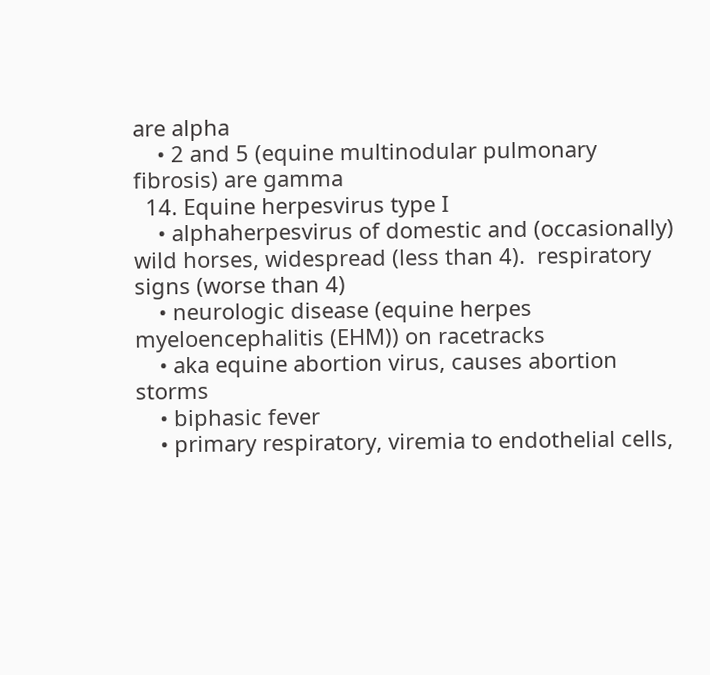are alpha
    • 2 and 5 (equine multinodular pulmonary fibrosis) are gamma
  14. Equine herpesvirus type I
    • alphaherpesvirus of domestic and (occasionally) wild horses, widespread (less than 4).  respiratory signs (worse than 4)
    • neurologic disease (equine herpes myeloencephalitis (EHM)) on racetracks
    • aka equine abortion virus, causes abortion storms
    • biphasic fever
    • primary respiratory, viremia to endothelial cells,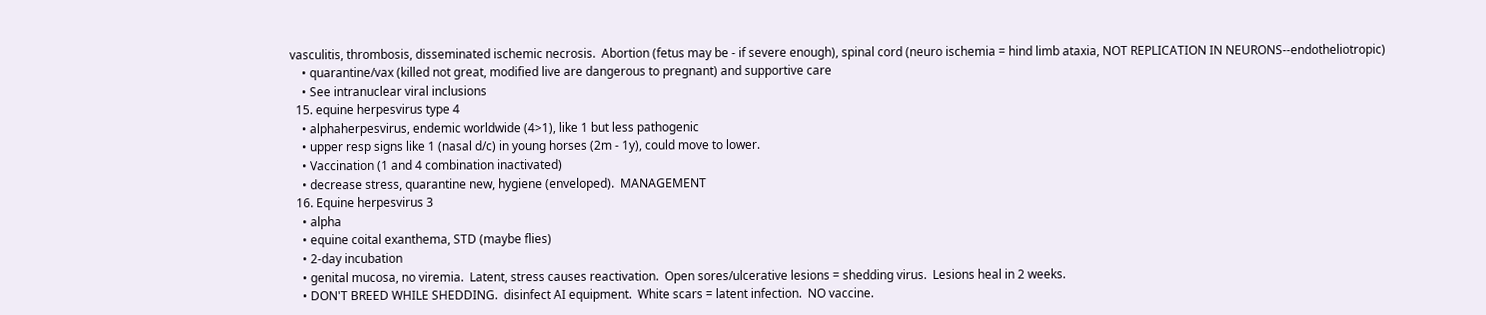vasculitis, thrombosis, disseminated ischemic necrosis.  Abortion (fetus may be - if severe enough), spinal cord (neuro ischemia = hind limb ataxia, NOT REPLICATION IN NEURONS--endotheliotropic)
    • quarantine/vax (killed not great, modified live are dangerous to pregnant) and supportive care
    • See intranuclear viral inclusions
  15. equine herpesvirus type 4
    • alphaherpesvirus, endemic worldwide (4>1), like 1 but less pathogenic
    • upper resp signs like 1 (nasal d/c) in young horses (2m - 1y), could move to lower.
    • Vaccination (1 and 4 combination inactivated)
    • decrease stress, quarantine new, hygiene (enveloped).  MANAGEMENT
  16. Equine herpesvirus 3
    • alpha
    • equine coital exanthema, STD (maybe flies)
    • 2-day incubation
    • genital mucosa, no viremia.  Latent, stress causes reactivation.  Open sores/ulcerative lesions = shedding virus.  Lesions heal in 2 weeks.
    • DON'T BREED WHILE SHEDDING.  disinfect AI equipment.  White scars = latent infection.  NO vaccine.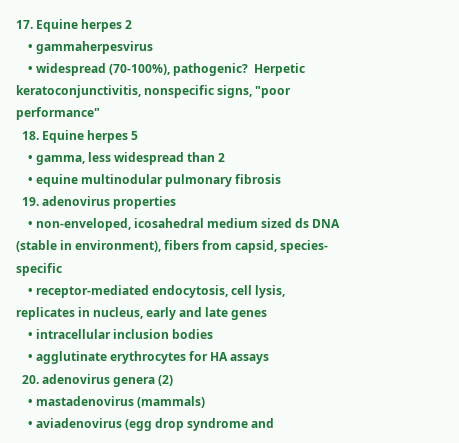17. Equine herpes 2
    • gammaherpesvirus
    • widespread (70-100%), pathogenic?  Herpetic keratoconjunctivitis, nonspecific signs, "poor performance"
  18. Equine herpes 5
    • gamma, less widespread than 2
    • equine multinodular pulmonary fibrosis
  19. adenovirus properties
    • non-enveloped, icosahedral medium sized ds DNA (stable in environment), fibers from capsid, species-specific
    • receptor-mediated endocytosis, cell lysis, replicates in nucleus, early and late genes
    • intracellular inclusion bodies
    • agglutinate erythrocytes for HA assays
  20. adenovirus genera (2)
    • mastadenovirus (mammals)
    • aviadenovirus (egg drop syndrome and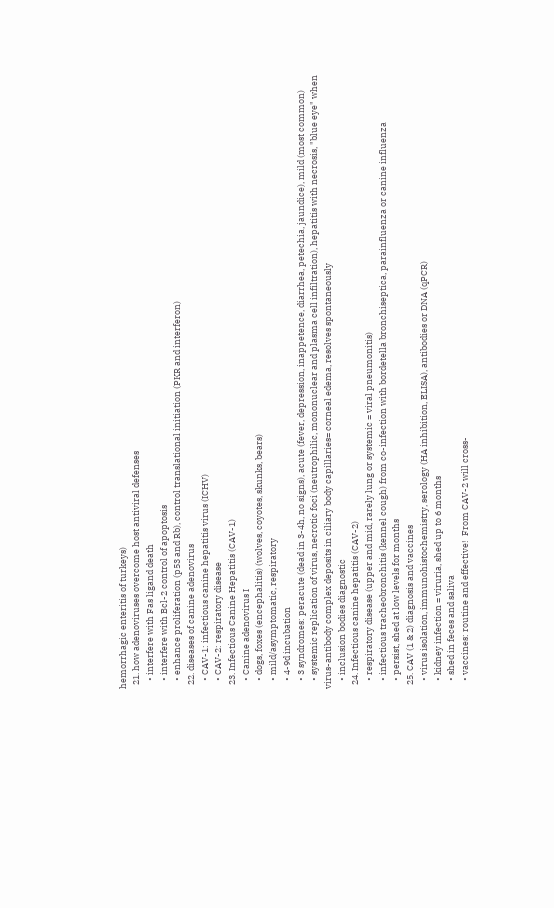hemorrhagic enteritis of turkeys)
  21. how adenoviruses overcome host antiviral defenses
    • interfere with Fas ligand death
    • interfere with Bcl-2 control of apoptosis
    • enhance proliferation (p53 and Rb), control translational initiation (PKR and interferon)
  22. diseases of canine adenovirus
    • CAV-1: infectious canine hepatitis virus (ICHV)
    • CAV-2: respiratory disease
  23. Infectious Canine Hepatitis (CAV-1)
    • Canine adenovirus I
    • dogs, foxes (encephalitis) (wolves, coyotes, skunks, bears)
    • mild/asymptomatic, respiratory
    • 4-9d incubation
    • 3 syndromes: peracute (dead in 3-4h, no signs), acute (fever, depression, inappetence, diarrhea, petechia, jaundice), mild (most common)
    • systemic replication of virus, necrotic foci (neutrophilic, mononuclear and plasma cell infiltration), hepatitis with necrosis, "blue eye" when virus-antibody complex deposits in ciliary body capillaries= corneal edema, resolves spontaneously
    • inclusion bodies diagnostic
  24. Infectious canine hepatitis (CAV-2)
    • respiratory disease (upper and mid, rarely lung or systemic = viral pneumonitis)
    • infectious tracheobronchitis (kennel cough) from co-infection with bordetella bronchiseptica, parainfluenza or canine influenza
    • persist, shed at low levels for months
  25. CAV (1 & 2) diagnosis and vaccines
    • virus isolation, immunohistochemistry, serology (HA inhibition, ELISA), antibodies or DNA (qPCR)
    • kidney infection = viruria, shed up to 6 months
    • shed in feces and saliva
    • vaccines: routine and effective!  From CAV-2 will cross-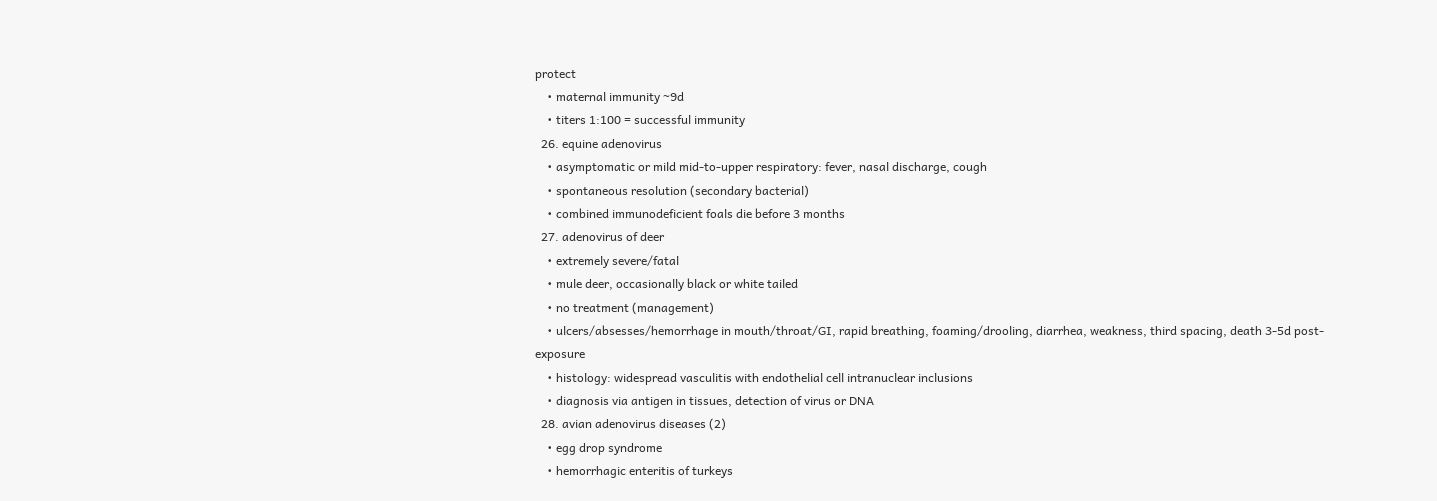protect
    • maternal immunity ~9d
    • titers 1:100 = successful immunity
  26. equine adenovirus
    • asymptomatic or mild mid-to-upper respiratory: fever, nasal discharge, cough
    • spontaneous resolution (secondary bacterial)
    • combined immunodeficient foals die before 3 months
  27. adenovirus of deer
    • extremely severe/fatal
    • mule deer, occasionally black or white tailed
    • no treatment (management)
    • ulcers/absesses/hemorrhage in mouth/throat/GI, rapid breathing, foaming/drooling, diarrhea, weakness, third spacing, death 3-5d post-exposure
    • histology: widespread vasculitis with endothelial cell intranuclear inclusions
    • diagnosis via antigen in tissues, detection of virus or DNA
  28. avian adenovirus diseases (2)
    • egg drop syndrome
    • hemorrhagic enteritis of turkeys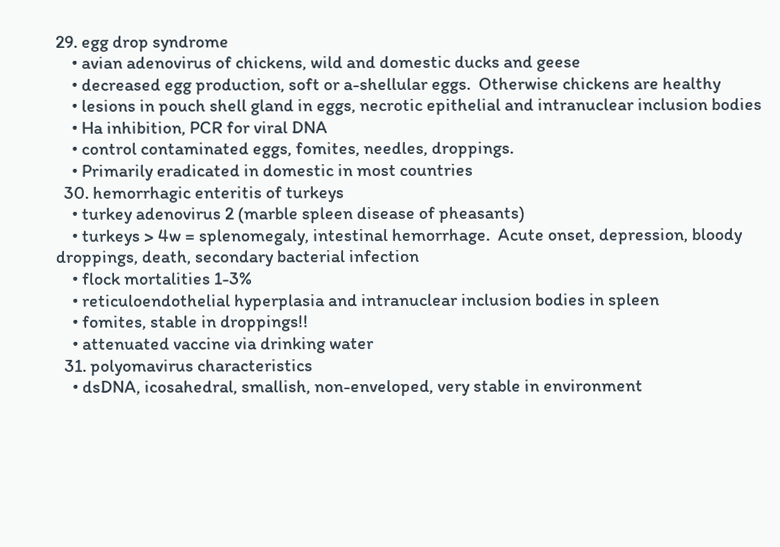29. egg drop syndrome
    • avian adenovirus of chickens, wild and domestic ducks and geese
    • decreased egg production, soft or a-shellular eggs.  Otherwise chickens are healthy
    • lesions in pouch shell gland in eggs, necrotic epithelial and intranuclear inclusion bodies
    • Ha inhibition, PCR for viral DNA
    • control contaminated eggs, fomites, needles, droppings.
    • Primarily eradicated in domestic in most countries
  30. hemorrhagic enteritis of turkeys
    • turkey adenovirus 2 (marble spleen disease of pheasants)
    • turkeys > 4w = splenomegaly, intestinal hemorrhage.  Acute onset, depression, bloody droppings, death, secondary bacterial infection
    • flock mortalities 1-3%
    • reticuloendothelial hyperplasia and intranuclear inclusion bodies in spleen
    • fomites, stable in droppings!!
    • attenuated vaccine via drinking water
  31. polyomavirus characteristics
    • dsDNA, icosahedral, smallish, non-enveloped, very stable in environment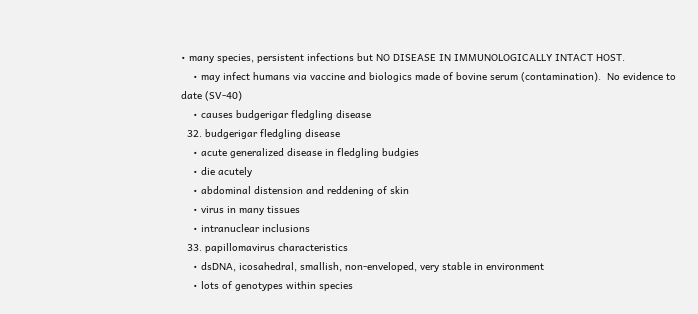• many species, persistent infections but NO DISEASE IN IMMUNOLOGICALLY INTACT HOST.
    • may infect humans via vaccine and biologics made of bovine serum (contamination).  No evidence to date (SV-40)
    • causes budgerigar fledgling disease
  32. budgerigar fledgling disease
    • acute generalized disease in fledgling budgies
    • die acutely
    • abdominal distension and reddening of skin
    • virus in many tissues
    • intranuclear inclusions
  33. papillomavirus characteristics
    • dsDNA, icosahedral, smallish, non-enveloped, very stable in environment
    • lots of genotypes within species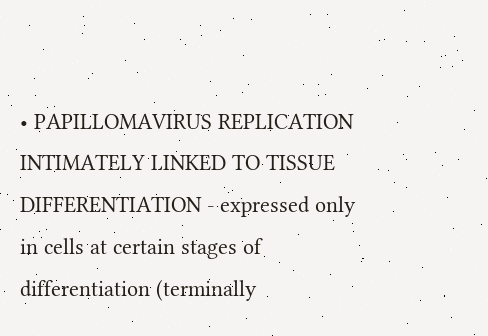• PAPILLOMAVIRUS REPLICATION INTIMATELY LINKED TO TISSUE DIFFERENTIATION - expressed only in cells at certain stages of differentiation (terminally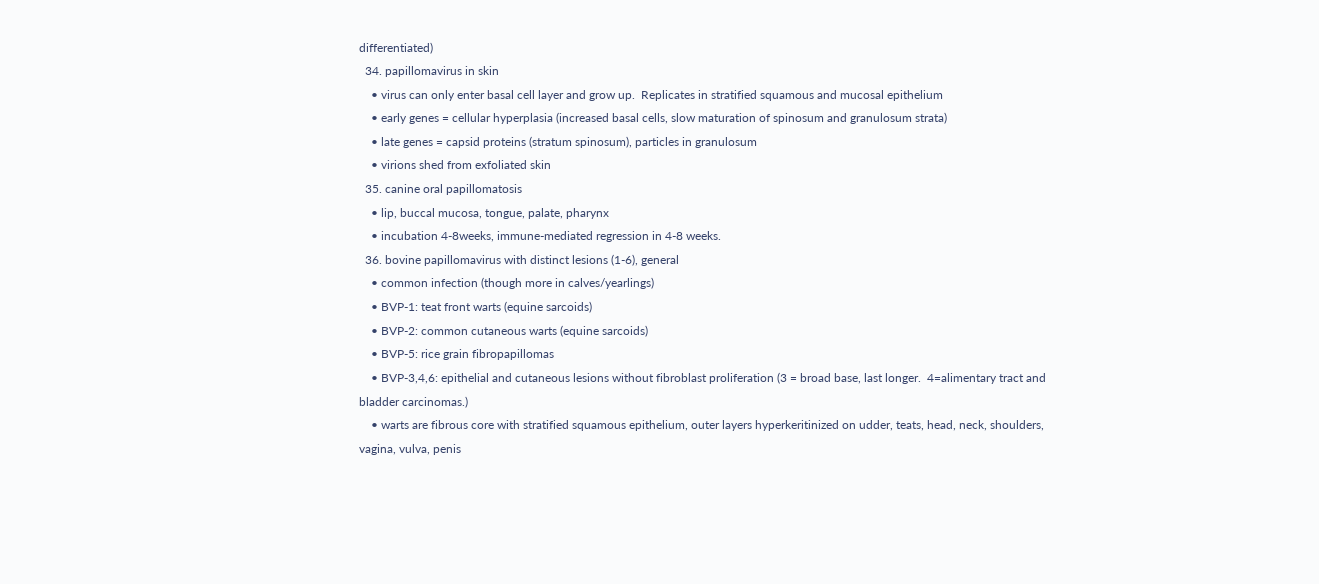differentiated)
  34. papillomavirus in skin
    • virus can only enter basal cell layer and grow up.  Replicates in stratified squamous and mucosal epithelium
    • early genes = cellular hyperplasia (increased basal cells, slow maturation of spinosum and granulosum strata)
    • late genes = capsid proteins (stratum spinosum), particles in granulosum
    • virions shed from exfoliated skin
  35. canine oral papillomatosis
    • lip, buccal mucosa, tongue, palate, pharynx
    • incubation 4-8weeks, immune-mediated regression in 4-8 weeks.
  36. bovine papillomavirus with distinct lesions (1-6), general
    • common infection (though more in calves/yearlings)
    • BVP-1: teat front warts (equine sarcoids)
    • BVP-2: common cutaneous warts (equine sarcoids)
    • BVP-5: rice grain fibropapillomas
    • BVP-3,4,6: epithelial and cutaneous lesions without fibroblast proliferation (3 = broad base, last longer.  4=alimentary tract and bladder carcinomas.)
    • warts are fibrous core with stratified squamous epithelium, outer layers hyperkeritinized on udder, teats, head, neck, shoulders, vagina, vulva, penis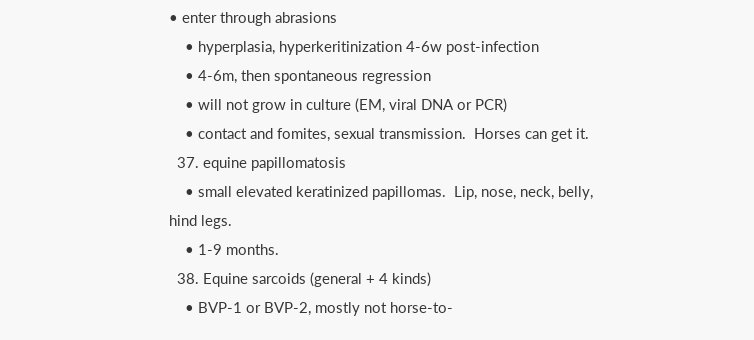• enter through abrasions
    • hyperplasia, hyperkeritinization 4-6w post-infection
    • 4-6m, then spontaneous regression
    • will not grow in culture (EM, viral DNA or PCR)
    • contact and fomites, sexual transmission.  Horses can get it.
  37. equine papillomatosis
    • small elevated keratinized papillomas.  Lip, nose, neck, belly, hind legs.
    • 1-9 months.
  38. Equine sarcoids (general + 4 kinds)
    • BVP-1 or BVP-2, mostly not horse-to-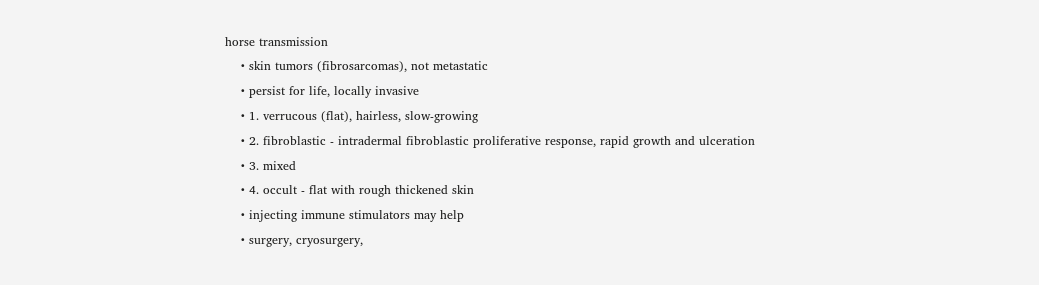horse transmission
    • skin tumors (fibrosarcomas), not metastatic
    • persist for life, locally invasive
    • 1. verrucous (flat), hairless, slow-growing
    • 2. fibroblastic - intradermal fibroblastic proliferative response, rapid growth and ulceration
    • 3. mixed
    • 4. occult - flat with rough thickened skin
    • injecting immune stimulators may help
    • surgery, cryosurgery,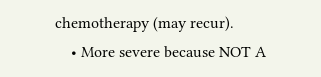chemotherapy (may recur).
    • More severe because NOT A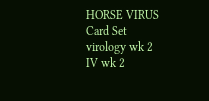HORSE VIRUS
Card Set
virology wk 2
IV wk 2